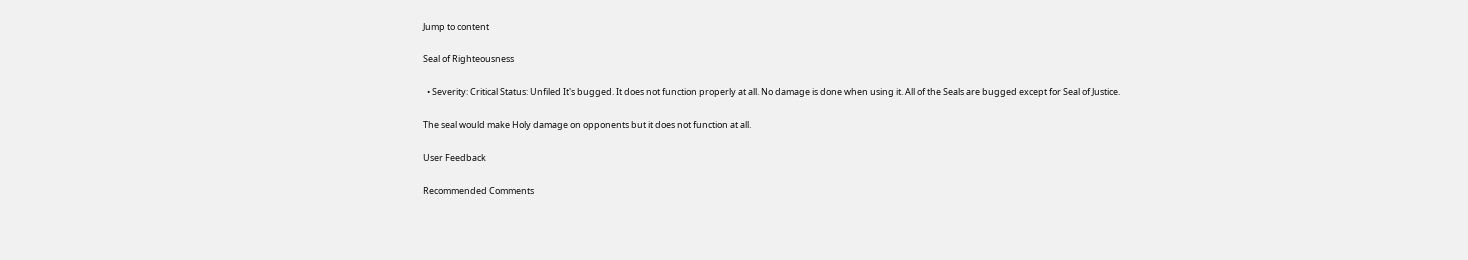Jump to content

Seal of Righteousness

  • Severity: Critical Status: Unfiled It's bugged. It does not function properly at all. No damage is done when using it. All of the Seals are bugged except for Seal of Justice.

The seal would make Holy damage on opponents but it does not function at all.

User Feedback

Recommended Comments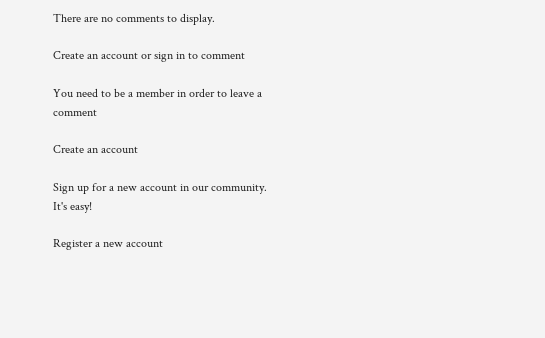There are no comments to display.

Create an account or sign in to comment

You need to be a member in order to leave a comment

Create an account

Sign up for a new account in our community. It's easy!

Register a new account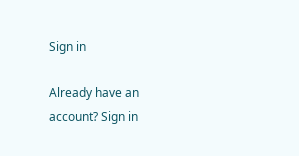Sign in

Already have an account? Sign in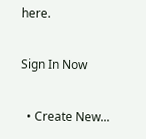here.

Sign In Now

  • Create New...